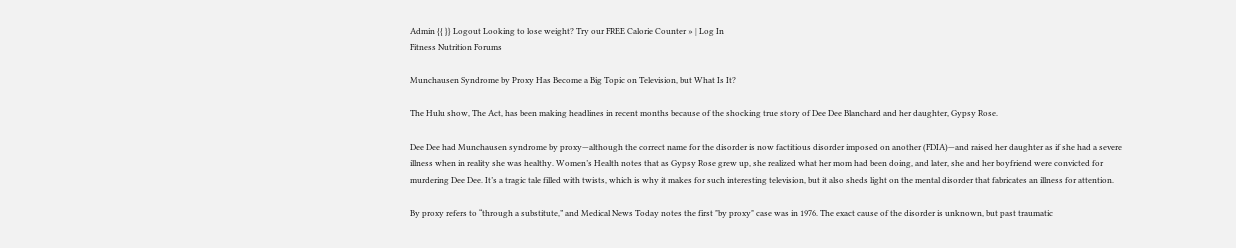Admin {{ }} Logout Looking to lose weight? Try our FREE Calorie Counter » | Log In
Fitness Nutrition Forums

Munchausen Syndrome by Proxy Has Become a Big Topic on Television, but What Is It?

The Hulu show, The Act, has been making headlines in recent months because of the shocking true story of Dee Dee Blanchard and her daughter, Gypsy Rose.

Dee Dee had Munchausen syndrome by proxy—although the correct name for the disorder is now factitious disorder imposed on another (FDIA)—and raised her daughter as if she had a severe illness when in reality she was healthy. Women’s Health notes that as Gypsy Rose grew up, she realized what her mom had been doing, and later, she and her boyfriend were convicted for murdering Dee Dee. It’s a tragic tale filled with twists, which is why it makes for such interesting television, but it also sheds light on the mental disorder that fabricates an illness for attention.

By proxy refers to “through a substitute,” and Medical News Today notes the first "by proxy" case was in 1976. The exact cause of the disorder is unknown, but past traumatic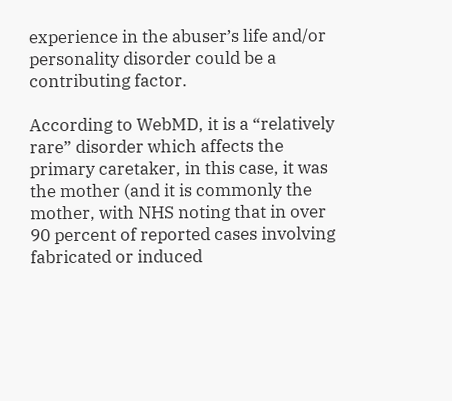experience in the abuser’s life and/or personality disorder could be a contributing factor.

According to WebMD, it is a “relatively rare” disorder which affects the primary caretaker, in this case, it was the mother (and it is commonly the mother, with NHS noting that in over 90 percent of reported cases involving fabricated or induced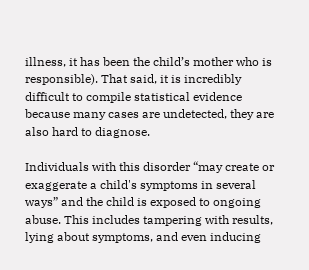illness, it has been the child’s mother who is responsible). That said, it is incredibly difficult to compile statistical evidence because many cases are undetected, they are also hard to diagnose.

Individuals with this disorder “may create or exaggerate a child's symptoms in several ways” and the child is exposed to ongoing abuse. This includes tampering with results, lying about symptoms, and even inducing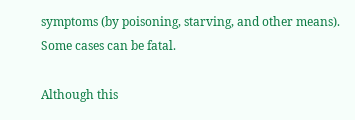symptoms (by poisoning, starving, and other means). Some cases can be fatal.

Although this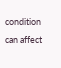condition can affect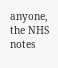anyone, the NHS notes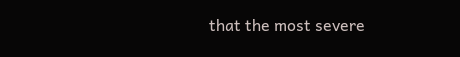that the most severe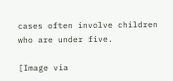cases often involve children who are under five.

[Image via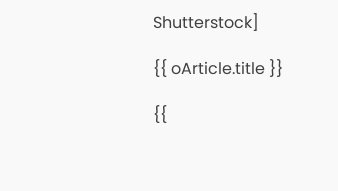Shutterstock]

{{ oArticle.title }}

{{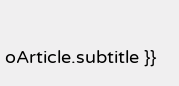oArticle.subtitle }}